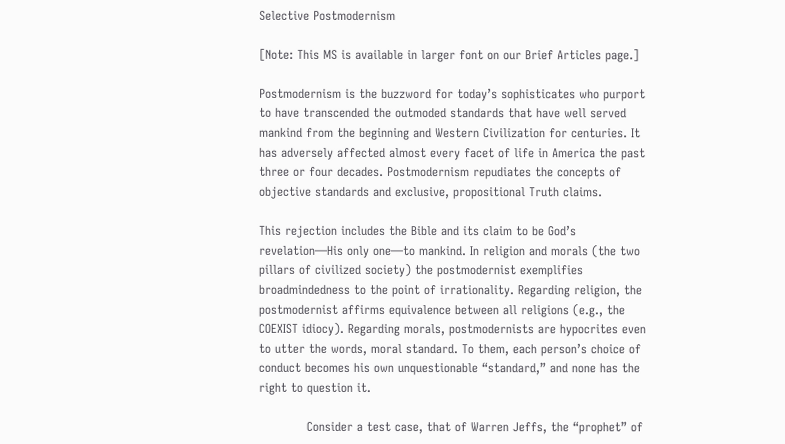Selective Postmodernism

[Note: This MS is available in larger font on our Brief Articles page.]

Postmodernism is the buzzword for today’s sophisticates who purport to have transcended the outmoded standards that have well served mankind from the beginning and Western Civilization for centuries. It has adversely affected almost every facet of life in America the past three or four decades. Postmodernism repudiates the concepts of objective standards and exclusive, propositional Truth claims.

This rejection includes the Bible and its claim to be God’s revelation—His only one—to mankind. In religion and morals (the two pillars of civilized society) the postmodernist exemplifies broadmindedness to the point of irrationality. Regarding religion, the postmodernist affirms equivalence between all religions (e.g., the COEXIST idiocy). Regarding morals, postmodernists are hypocrites even to utter the words, moral standard. To them, each person’s choice of conduct becomes his own unquestionable “standard,” and none has the right to question it.

            Consider a test case, that of Warren Jeffs, the “prophet” of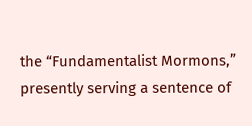the “Fundamentalist Mormons,” presently serving a sentence of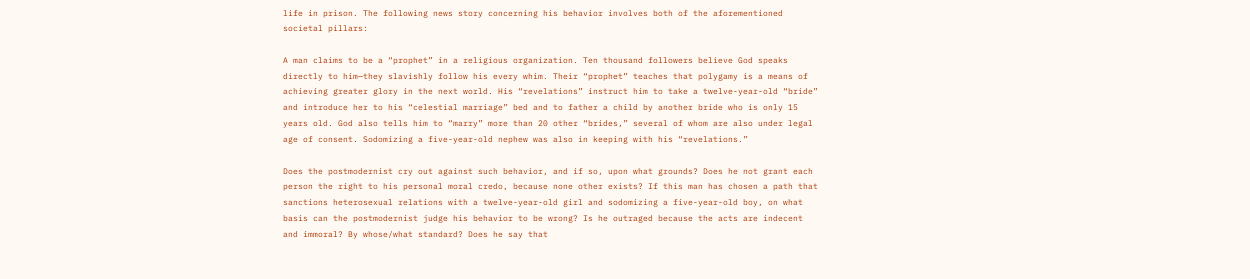life in prison. The following news story concerning his behavior involves both of the aforementioned societal pillars:

A man claims to be a “prophet” in a religious organization. Ten thousand followers believe God speaks directly to him—they slavishly follow his every whim. Their “prophet” teaches that polygamy is a means of achieving greater glory in the next world. His “revelations” instruct him to take a twelve-year-old “bride” and introduce her to his “celestial marriage” bed and to father a child by another bride who is only 15 years old. God also tells him to “marry” more than 20 other “brides,” several of whom are also under legal age of consent. Sodomizing a five-year-old nephew was also in keeping with his “revelations.”

Does the postmodernist cry out against such behavior, and if so, upon what grounds? Does he not grant each person the right to his personal moral credo, because none other exists? If this man has chosen a path that sanctions heterosexual relations with a twelve-year-old girl and sodomizing a five-year-old boy, on what basis can the postmodernist judge his behavior to be wrong? Is he outraged because the acts are indecent and immoral? By whose/what standard? Does he say that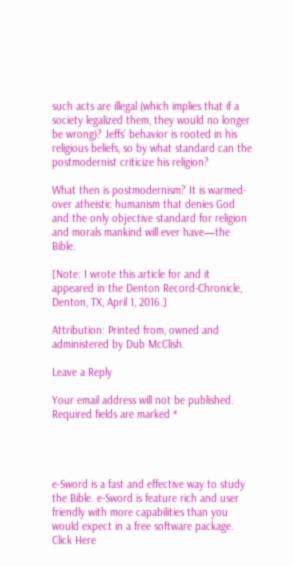such acts are illegal (which implies that if a society legalized them, they would no longer be wrong)? Jeffs’ behavior is rooted in his religious beliefs, so by what standard can the postmodernist criticize his religion?

What then is postmodernism? It is warmed-over atheistic humanism that denies God and the only objective standard for religion and morals mankind will ever have—the Bible.

[Note: I wrote this article for and it appeared in the Denton Record-Chronicle, Denton, TX, April 1, 2016.]

Attribution: Printed from, owned and administered by Dub McClish.

Leave a Reply

Your email address will not be published. Required fields are marked *




e-Sword is a fast and effective way to study the Bible. e-Sword is feature rich and user friendly with more capabilities than you would expect in a free software package. Click Here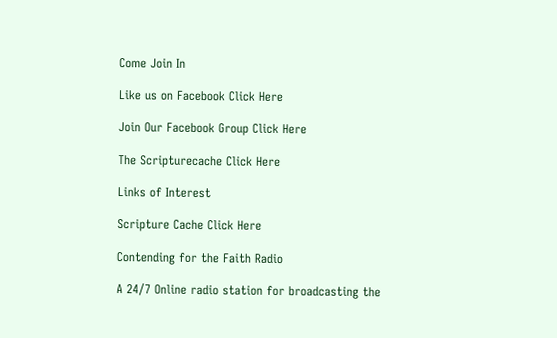Come Join In

Like us on Facebook Click Here

Join Our Facebook Group Click Here

The Scripturecache Click Here

Links of Interest

Scripture Cache Click Here

Contending for the Faith Radio

A 24/7 Online radio station for broadcasting the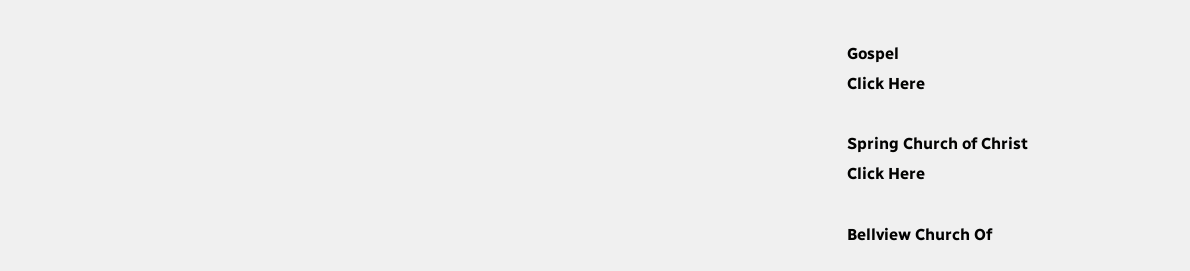Gospel
Click Here

Spring Church of Christ
Click Here

Bellview Church Of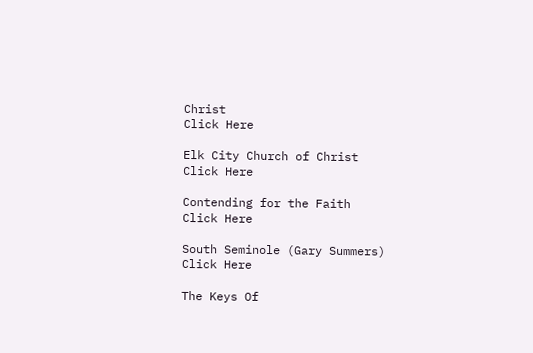Christ
Click Here

Elk City Church of Christ
Click Here

Contending for the Faith
Click Here

South Seminole (Gary Summers)
Click Here

The Keys Of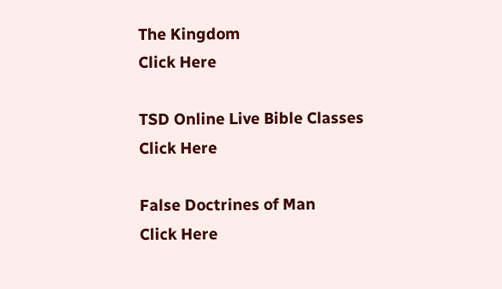The Kingdom
Click Here

TSD Online Live Bible Classes
Click Here

False Doctrines of Man
Click Here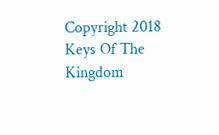Copyright 2018 Keys Of The Kingdom